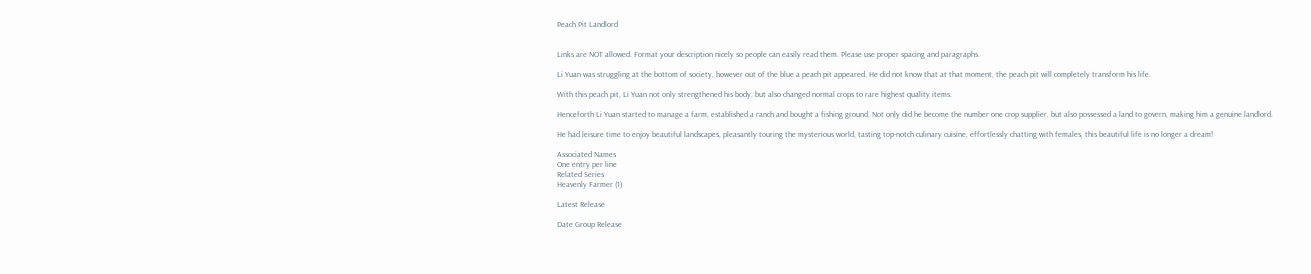Peach Pit Landlord


Links are NOT allowed. Format your description nicely so people can easily read them. Please use proper spacing and paragraphs.

Li Yuan was struggling at the bottom of society, however out of the blue a peach pit appeared. He did not know that at that moment, the peach pit will completely transform his life.

With this peach pit, Li Yuan not only strengthened his body, but also changed normal crops to rare highest quality items.

Henceforth Li Yuan started to manage a farm, established a ranch and bought a fishing ground. Not only did he become the number one crop supplier, but also possessed a land to govern, making him a genuine landlord.

He had leisure time to enjoy beautiful landscapes, pleasantly touring the mysterious world, tasting top-notch culinary cuisine, effortlessly chatting with females, this beautiful life is no longer a dream!

Associated Names
One entry per line
Related Series
Heavenly Farmer (1)

Latest Release

Date Group Release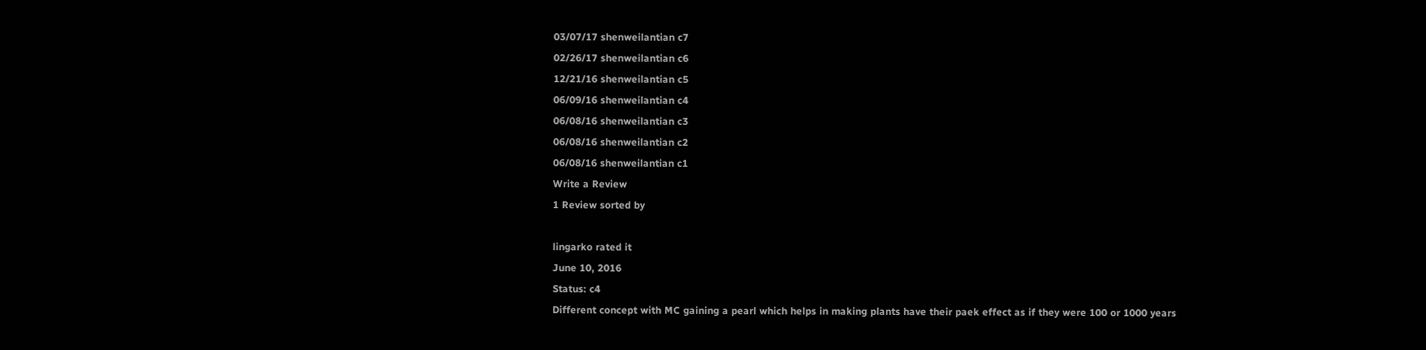03/07/17 shenweilantian c7
02/26/17 shenweilantian c6
12/21/16 shenweilantian c5
06/09/16 shenweilantian c4
06/08/16 shenweilantian c3
06/08/16 shenweilantian c2
06/08/16 shenweilantian c1
Write a Review
1 Review sorted by

lingarko rated it
June 10, 2016
Status: c4
Different concept with MC gaining a pearl which helps in making plants have their paek effect as if they were 100 or 1000 years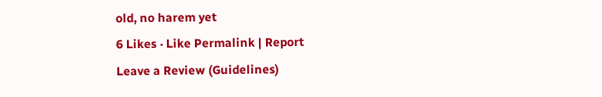old, no harem yet
6 Likes · Like Permalink | Report
Leave a Review (Guidelines)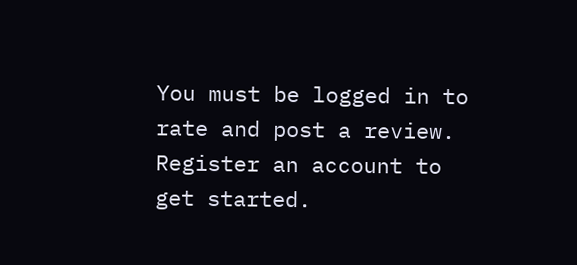You must be logged in to rate and post a review. Register an account to get started.